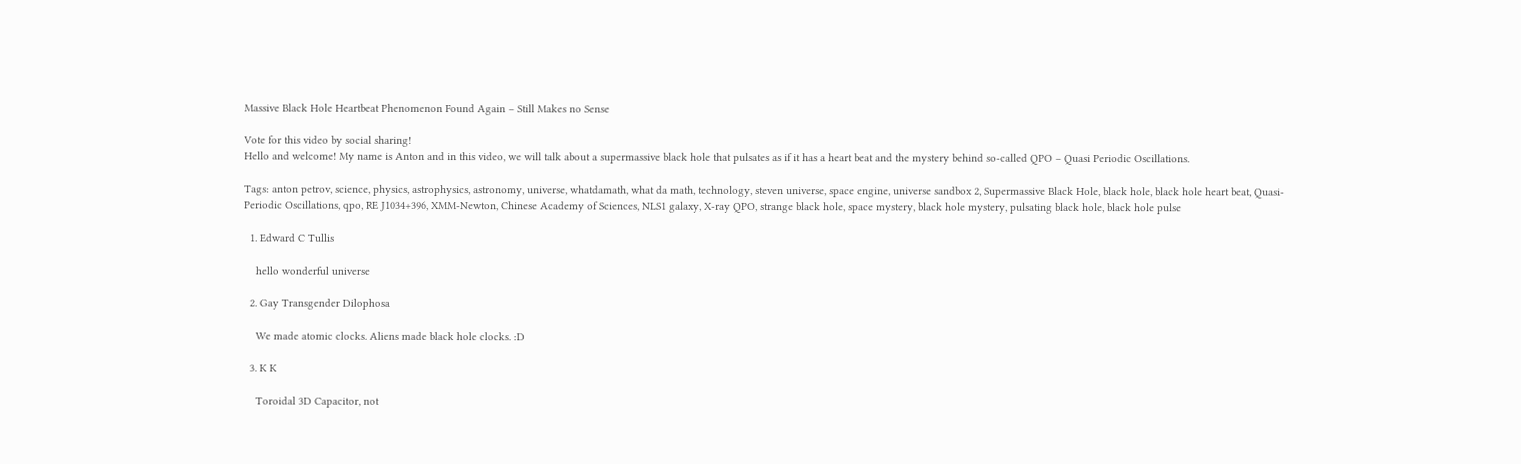Massive Black Hole Heartbeat Phenomenon Found Again – Still Makes no Sense

Vote for this video by social sharing!
Hello and welcome! My name is Anton and in this video, we will talk about a supermassive black hole that pulsates as if it has a heart beat and the mystery behind so-called QPO – Quasi Periodic Oscillations.

Tags: anton petrov, science, physics, astrophysics, astronomy, universe, whatdamath, what da math, technology, steven universe, space engine, universe sandbox 2, Supermassive Black Hole, black hole, black hole heart beat, Quasi-Periodic Oscillations, qpo, RE J1034+396, XMM-Newton, Chinese Academy of Sciences, NLS1 galaxy, X-ray QPO, strange black hole, space mystery, black hole mystery, pulsating black hole, black hole pulse

  1. Edward C Tullis

    hello wonderful universe

  2. Gay Transgender Dilophosa

    We made atomic clocks. Aliens made black hole clocks. :D

  3. K K

    Toroidal 3D Capacitor, not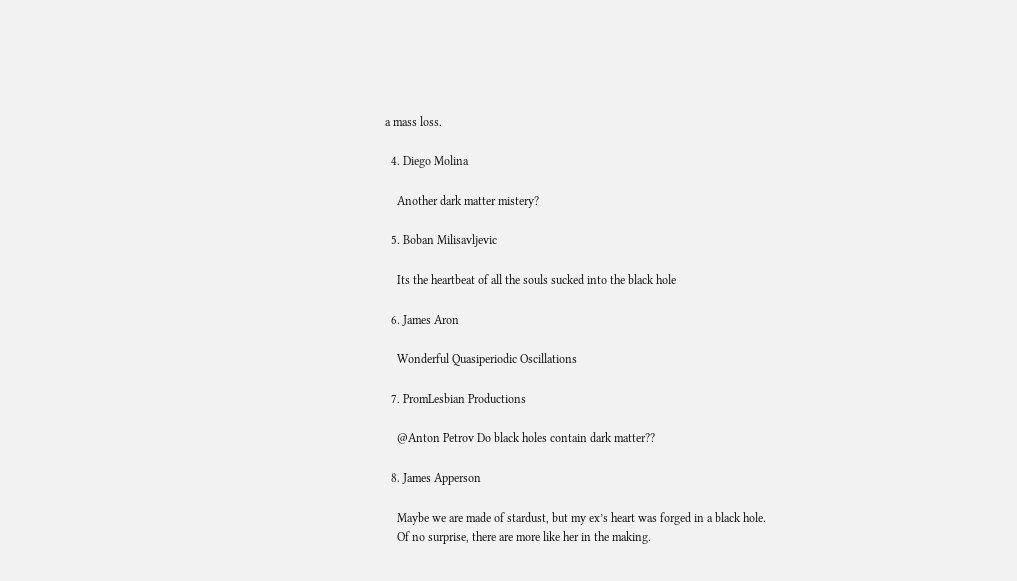a mass loss.

  4. Diego Molina

    Another dark matter mistery?

  5. Boban Milisavljevic

    Its the heartbeat of all the souls sucked into the black hole

  6. James Aron

    Wonderful Quasiperiodic Oscillations

  7. PromLesbian Productions

    @Anton Petrov Do black holes contain dark matter??

  8. James Apperson

    Maybe we are made of stardust, but my ex’s heart was forged in a black hole.
    Of no surprise, there are more like her in the making.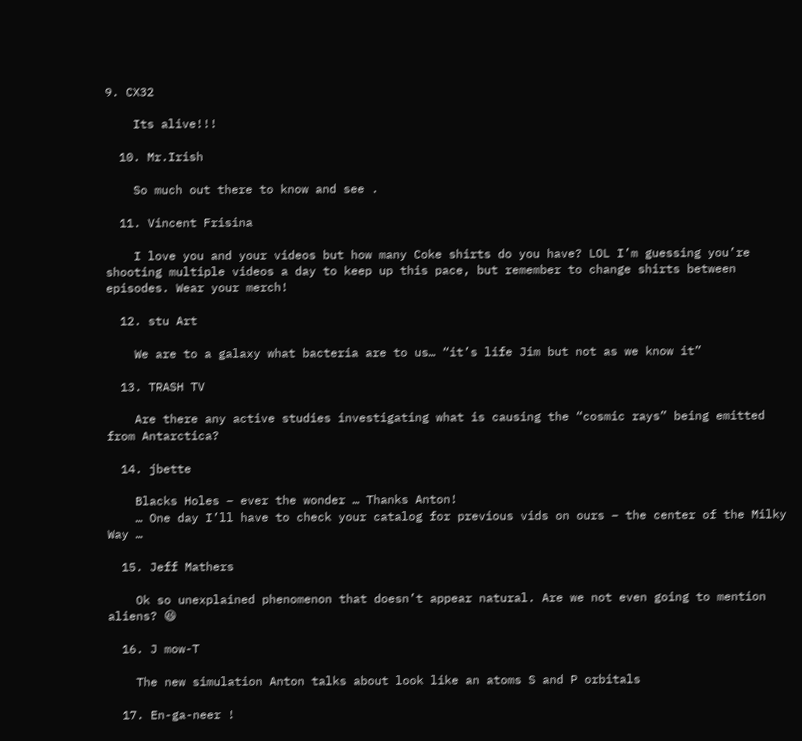9. CX32

    Its alive!!!

  10. Mr.Irish

    So much out there to know and see .

  11. Vincent Frisina

    I love you and your videos but how many Coke shirts do you have? LOL I’m guessing you’re shooting multiple videos a day to keep up this pace, but remember to change shirts between episodes. Wear your merch!

  12. stu Art

    We are to a galaxy what bacteria are to us… “it’s life Jim but not as we know it”

  13. TRASH TV

    Are there any active studies investigating what is causing the “cosmic rays” being emitted from Antarctica?

  14. jbette

    Blacks Holes – ever the wonder … Thanks Anton!
    … One day I’ll have to check your catalog for previous vids on ours – the center of the Milky Way …

  15. Jeff Mathers

    Ok so unexplained phenomenon that doesn’t appear natural. Are we not even going to mention aliens? 😆

  16. J mow-T

    The new simulation Anton talks about look like an atoms S and P orbitals

  17. En-ga-neer !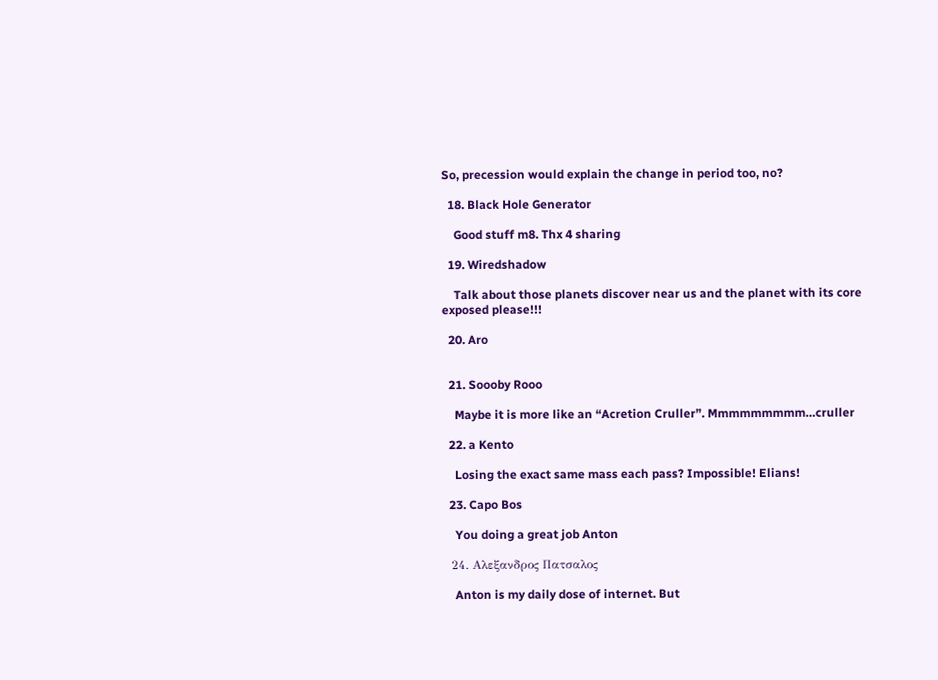So, precession would explain the change in period too, no?

  18. Black Hole Generator

    Good stuff m8. Thx 4 sharing

  19. Wiredshadow

    Talk about those planets discover near us and the planet with its core exposed please!!!

  20. Aro


  21. Soooby Rooo

    Maybe it is more like an “Acretion Cruller”. Mmmmmmmmm…cruller

  22. a Kento

    Losing the exact same mass each pass? Impossible! Elians!

  23. Capo Bos

    You doing a great job Anton

  24. Αλεξανδρος Πατσαλος

    Anton is my daily dose of internet. But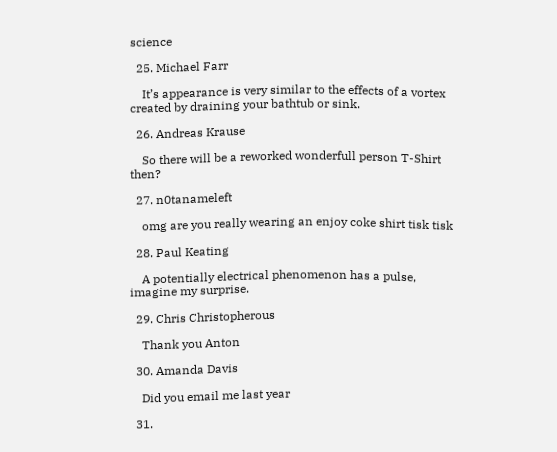science

  25. Michael Farr

    It’s appearance is very similar to the effects of a vortex created by draining your bathtub or sink.

  26. Andreas Krause

    So there will be a reworked wonderfull person T-Shirt then?

  27. n0tanameleft

    omg are you really wearing an enjoy coke shirt tisk tisk

  28. Paul Keating

    A potentially electrical phenomenon has a pulse, imagine my surprise.

  29. Chris Christopherous

    Thank you Anton

  30. Amanda Davis

    Did you email me last year

  31.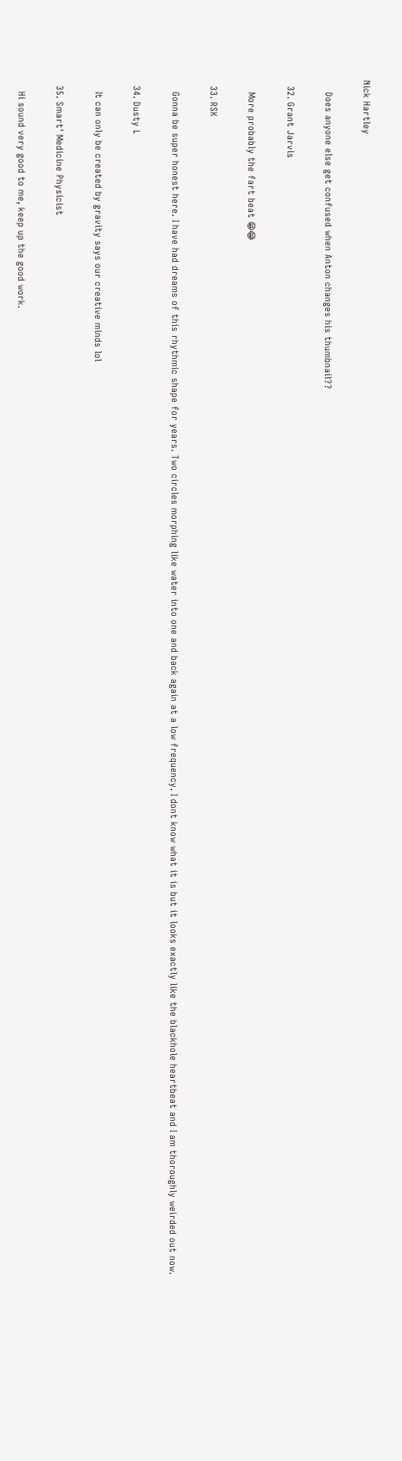Nick Hartley

    Does anyone else get confused when Anton changes his thumbnail??

  32. Grant Jarvis

    More probably the fart beat 😁😂

  33. RSK

    Gonna be super honest here. I have had dreams of this rhythmic shape for years. Two circles morphing like water into one and back again at a low frequency. I dont know what it is but it looks exactly like the blackhole heartbeat and I am thoroughly weirded out now.

  34. Dusty L

    It can only be created by gravity says our creative minds lol

  35. Smart' Medicine Physicist

    Hi sound very good to me, keep up the good work.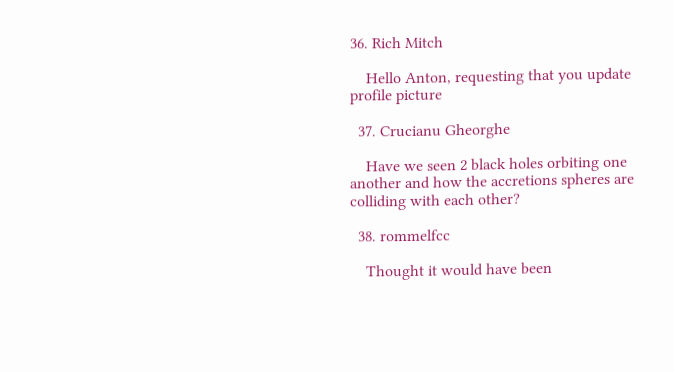36. Rich Mitch

    Hello Anton, requesting that you update profile picture

  37. Crucianu Gheorghe

    Have we seen 2 black holes orbiting one another and how the accretions spheres are colliding with each other?

  38. rommelfcc

    Thought it would have been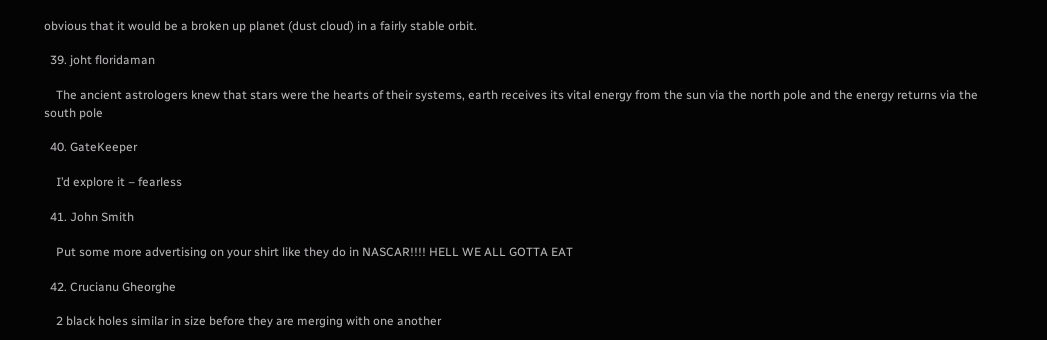obvious that it would be a broken up planet (dust cloud) in a fairly stable orbit.

  39. joht floridaman

    The ancient astrologers knew that stars were the hearts of their systems, earth receives its vital energy from the sun via the north pole and the energy returns via the south pole

  40. GateKeeper

    I’d explore it – fearless

  41. John Smith

    Put some more advertising on your shirt like they do in NASCAR!!!! HELL WE ALL GOTTA EAT

  42. Crucianu Gheorghe

    2 black holes similar in size before they are merging with one another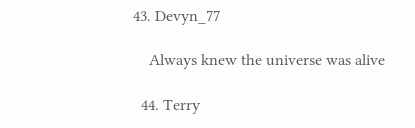43. Devyn_77

    Always knew the universe was alive

  44. Terry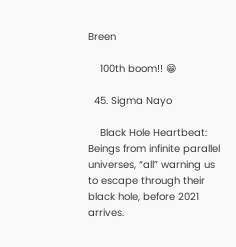Breen

    100th boom!! 😁

  45. Sigma Nayo

    Black Hole Heartbeat: Beings from infinite parallel universes, “all” warning us to escape through their black hole, before 2021 arrives.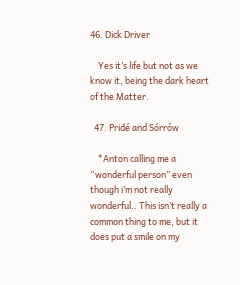46. Dick Driver

    Yes it’s life but not as we know it, being the dark heart of the Matter.

  47. Pridé and Sórrów

    *Anton calling me a “wonderful person” even though i’m not really wonderful.. This isn’t really a common thing to me, but it does put a smile on my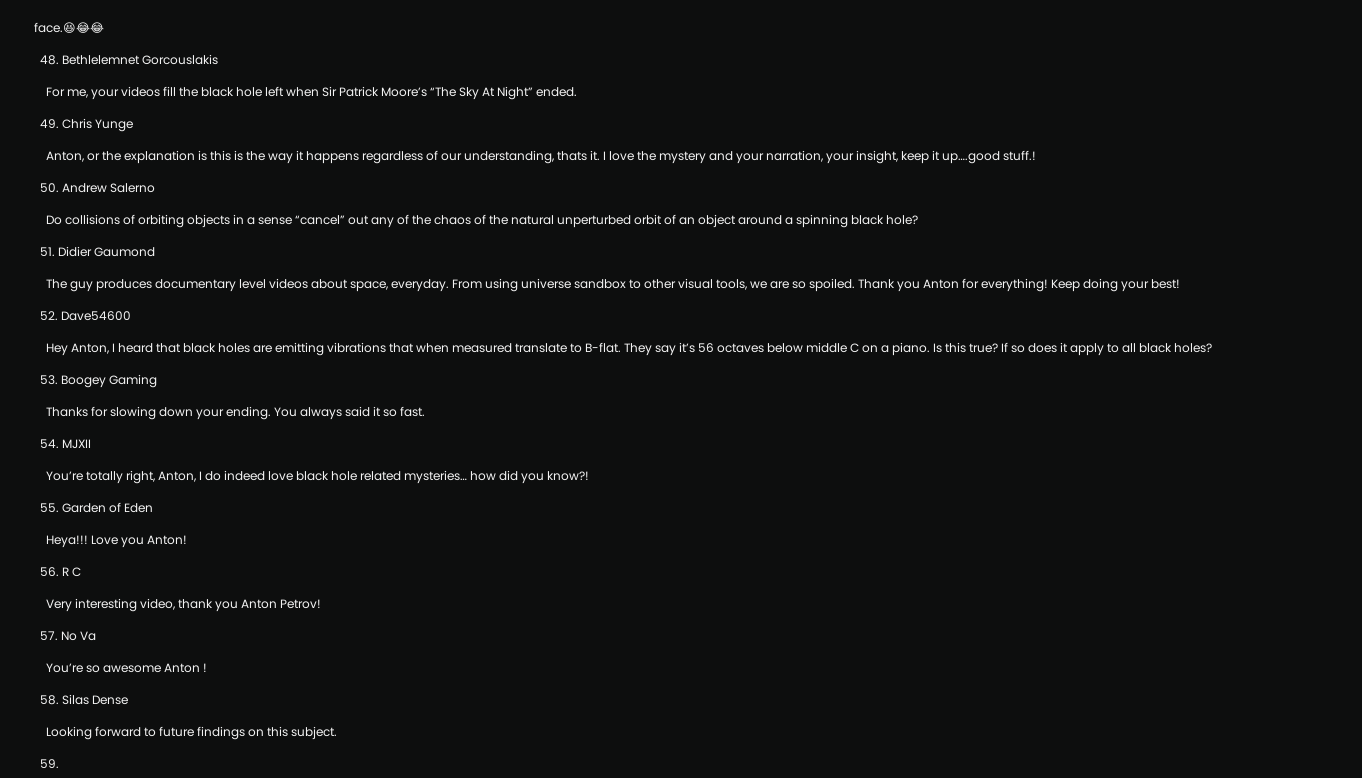face.😆😂😂

  48. Bethlelemnet Gorcouslakis

    For me, your videos fill the black hole left when Sir Patrick Moore’s “The Sky At Night” ended.

  49. Chris Yunge

    Anton, or the explanation is this is the way it happens regardless of our understanding, thats it. I love the mystery and your narration, your insight, keep it up….good stuff.!

  50. Andrew Salerno

    Do collisions of orbiting objects in a sense “cancel” out any of the chaos of the natural unperturbed orbit of an object around a spinning black hole?

  51. Didier Gaumond

    The guy produces documentary level videos about space, everyday. From using universe sandbox to other visual tools, we are so spoiled. Thank you Anton for everything! Keep doing your best!

  52. Dave54600

    Hey Anton, I heard that black holes are emitting vibrations that when measured translate to B-flat. They say it’s 56 octaves below middle C on a piano. Is this true? If so does it apply to all black holes?

  53. Boogey Gaming

    Thanks for slowing down your ending. You always said it so fast.

  54. MJXII

    You’re totally right, Anton, I do indeed love black hole related mysteries… how did you know?!

  55. Garden of Eden

    Heya!!! Love you Anton!

  56. R C

    Very interesting video, thank you Anton Petrov!

  57. No Va

    You’re so awesome Anton !

  58. Silas Dense

    Looking forward to future findings on this subject.

  59.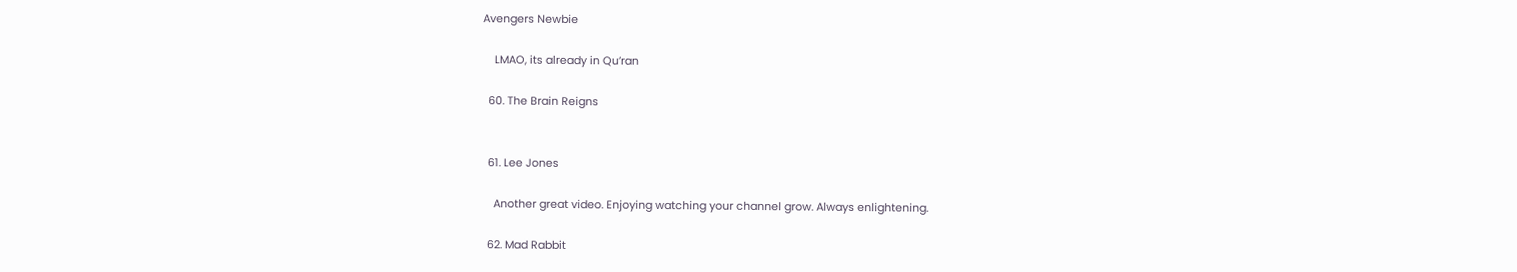Avengers Newbie

    LMAO, its already in Qu’ran

  60. The Brain Reigns


  61. Lee Jones

    Another great video. Enjoying watching your channel grow. Always enlightening.

  62. Mad Rabbit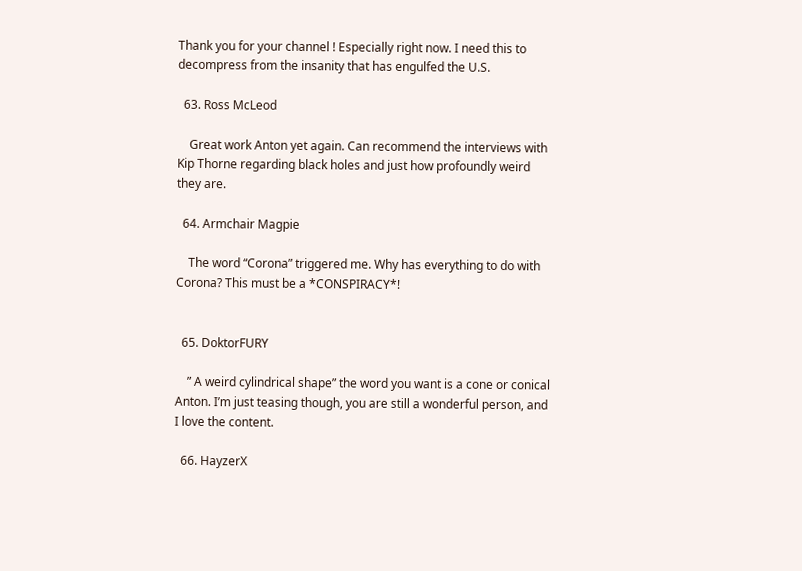Thank you for your channel ! Especially right now. I need this to decompress from the insanity that has engulfed the U.S.

  63. Ross McLeod

    Great work Anton yet again. Can recommend the interviews with Kip Thorne regarding black holes and just how profoundly weird they are.

  64. Armchair Magpie

    The word “Corona” triggered me. Why has everything to do with Corona? This must be a *CONSPIRACY*!


  65. DoktorFURY

    ” A weird cylindrical shape” the word you want is a cone or conical Anton. I’m just teasing though, you are still a wonderful person, and I love the content.

  66. HayzerX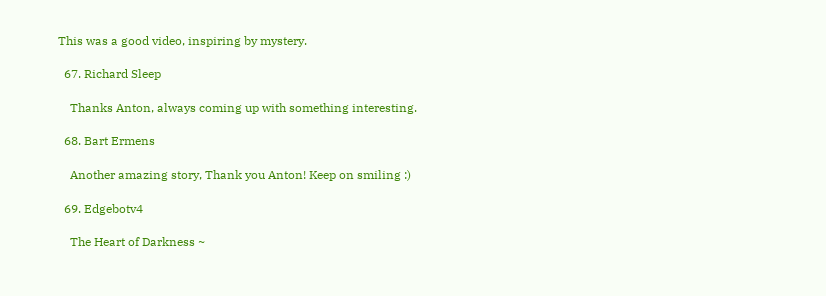This was a good video, inspiring by mystery.

  67. Richard Sleep

    Thanks Anton, always coming up with something interesting.

  68. Bart Ermens

    Another amazing story, Thank you Anton! Keep on smiling :)

  69. Edgebotv4

    The Heart of Darkness ~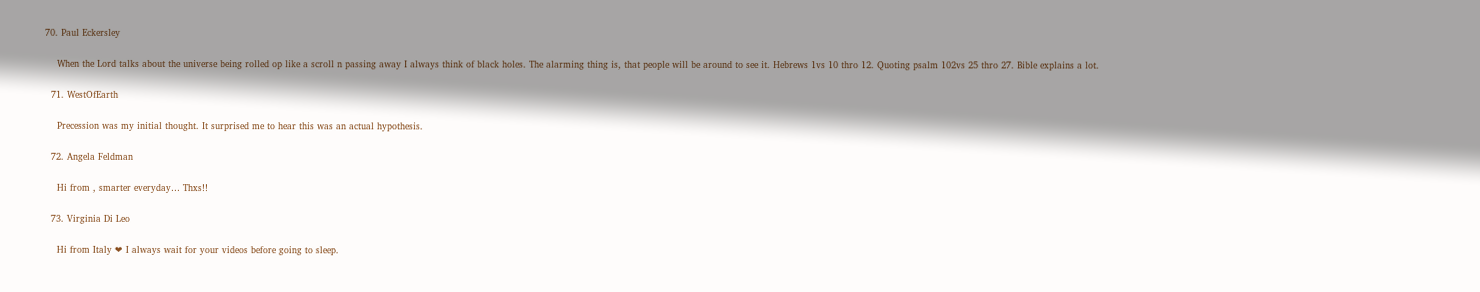70. Paul Eckersley

    When the Lord talks about the universe being rolled op like a scroll n passing away I always think of black holes. The alarming thing is, that people will be around to see it. Hebrews 1vs 10 thro 12. Quoting psalm 102vs 25 thro 27. Bible explains a lot.

  71. WestOfEarth

    Precession was my initial thought. It surprised me to hear this was an actual hypothesis.

  72. Angela Feldman

    Hi from , smarter everyday… Thxs!!

  73. Virginia Di Leo

    Hi from Italy ❤ I always wait for your videos before going to sleep.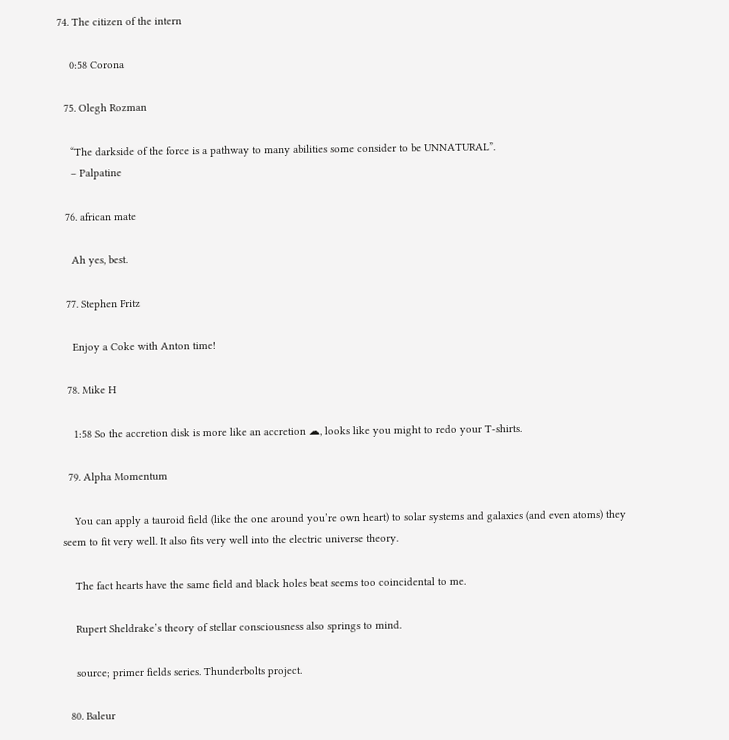74. The citizen of the intern

    0:58 Corona

  75. Olegh Rozman

    “The darkside of the force is a pathway to many abilities some consider to be UNNATURAL”.
    – Palpatine

  76. african mate

    Ah yes, best.

  77. Stephen Fritz

    Enjoy a Coke with Anton time!

  78. Mike H

    1:58 So the accretion disk is more like an accretion ☁, looks like you might to redo your T-shirts.

  79. Alpha Momentum

    You can apply a tauroid field (like the one around you’re own heart) to solar systems and galaxies (and even atoms) they seem to fit very well. It also fits very well into the electric universe theory.

    The fact hearts have the same field and black holes beat seems too coincidental to me.

    Rupert Sheldrake’s theory of stellar consciousness also springs to mind.

    source; primer fields series. Thunderbolts project.

  80. Baleur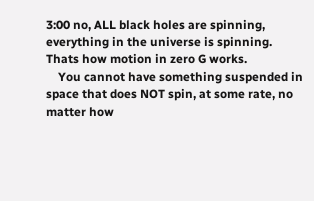3:00 no, ALL black holes are spinning, everything in the universe is spinning. Thats how motion in zero G works.
    You cannot have something suspended in space that does NOT spin, at some rate, no matter how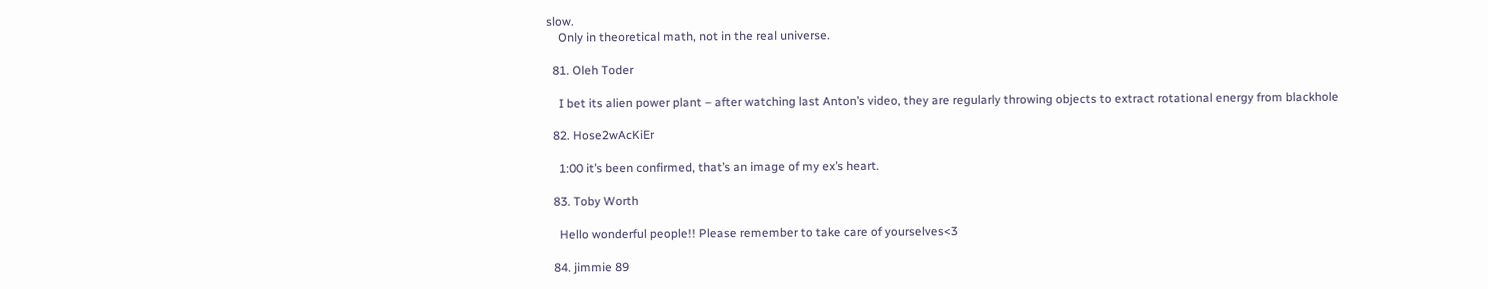slow.
    Only in theoretical math, not in the real universe.

  81. Oleh Toder

    I bet its alien power plant – after watching last Anton’s video, they are regularly throwing objects to extract rotational energy from blackhole

  82. Hose2wAcKiEr

    1:00 it’s been confirmed, that’s an image of my ex’s heart.

  83. Toby Worth

    Hello wonderful people!! Please remember to take care of yourselves<3

  84. jimmie 89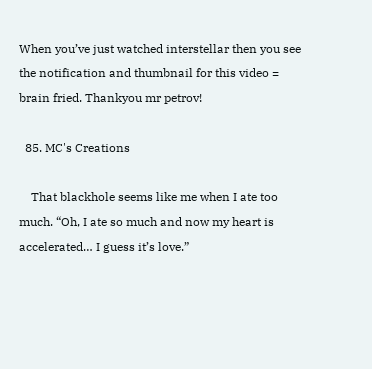When you’ve just watched interstellar then you see the notification and thumbnail for this video = brain fried. Thankyou mr petrov!

  85. MC's Creations

    That blackhole seems like me when I ate too much. “Oh, I ate so much and now my heart is accelerated… I guess it’s love.”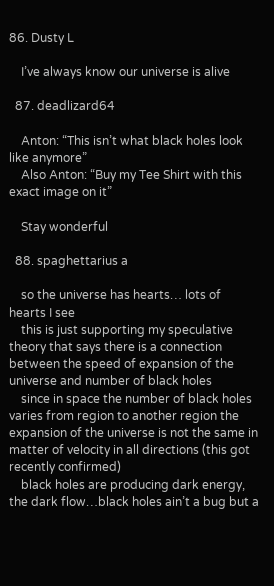86. Dusty L

    I’ve always know our universe is alive

  87. deadlizard64

    Anton: “This isn’t what black holes look like anymore”
    Also Anton: “Buy my Tee Shirt with this exact image on it”

    Stay wonderful

  88. spaghettarius a

    so the universe has hearts… lots of hearts I see
    this is just supporting my speculative theory that says there is a connection between the speed of expansion of the universe and number of black holes
    since in space the number of black holes varies from region to another region the expansion of the universe is not the same in matter of velocity in all directions (this got recently confirmed)
    black holes are producing dark energy, the dark flow…black holes ain’t a bug but a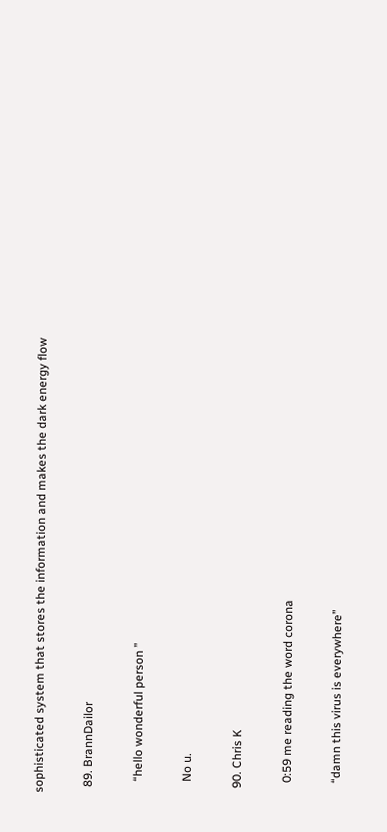sophisticated system that stores the information and makes the dark energy flow

  89. BrannDailor

    “hello wonderful person ”

    No u.

  90. Chris K

    0:59 me reading the word corona

    “damn this virus is everywhere”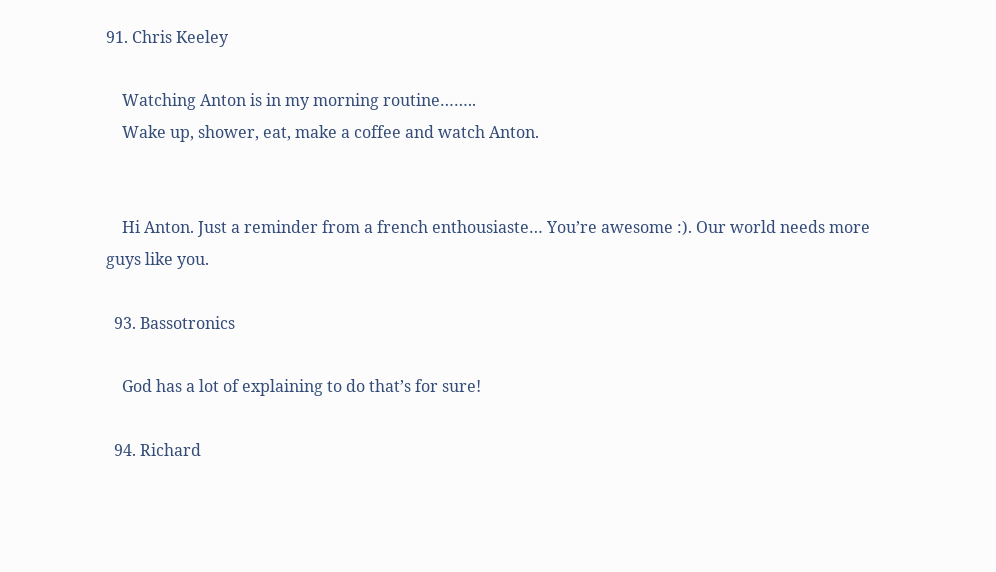91. Chris Keeley

    Watching Anton is in my morning routine……..
    Wake up, shower, eat, make a coffee and watch Anton.


    Hi Anton. Just a reminder from a french enthousiaste… You’re awesome :). Our world needs more guys like you.

  93. Bassotronics

    God has a lot of explaining to do that’s for sure!

  94. Richard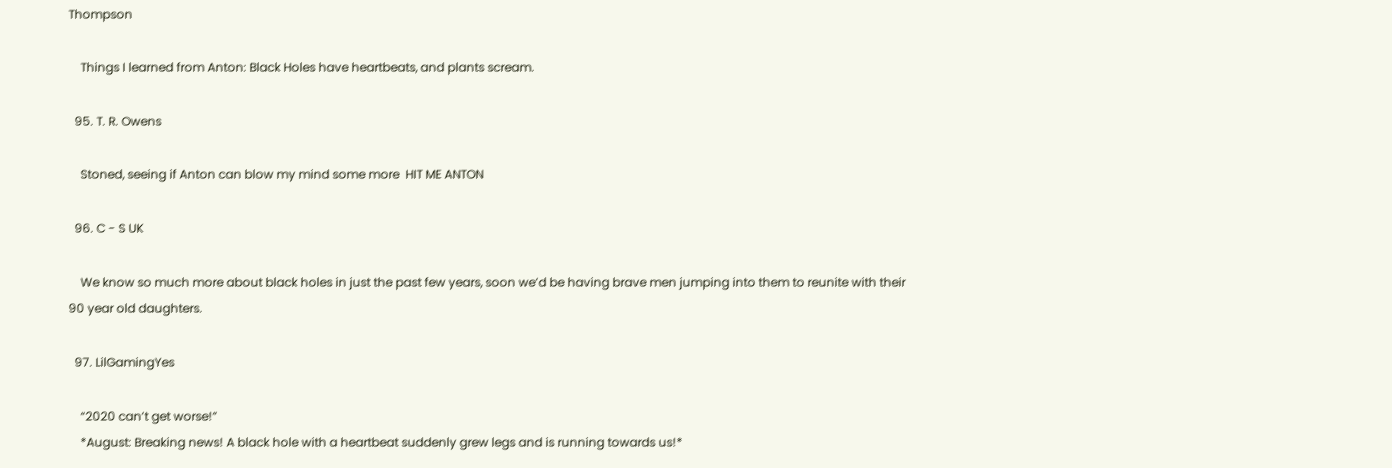Thompson

    Things I learned from Anton: Black Holes have heartbeats, and plants scream.

  95. T. R. Owens

    Stoned, seeing if Anton can blow my mind some more  HIT ME ANTON

  96. C - S UK

    We know so much more about black holes in just the past few years, soon we’d be having brave men jumping into them to reunite with their 90 year old daughters.

  97. LilGamingYes

    “2020 can’t get worse!”
    *August: Breaking news! A black hole with a heartbeat suddenly grew legs and is running towards us!*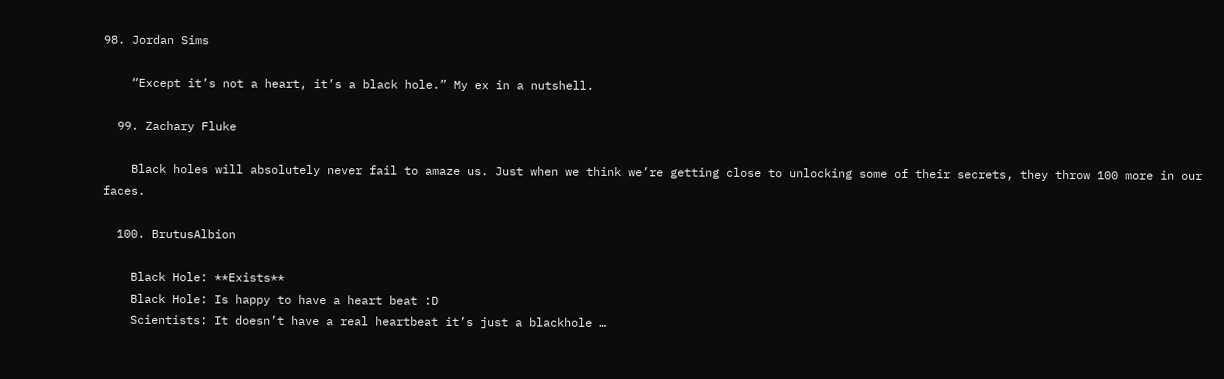98. Jordan Sims

    “Except it’s not a heart, it’s a black hole.” My ex in a nutshell.

  99. Zachary Fluke

    Black holes will absolutely never fail to amaze us. Just when we think we’re getting close to unlocking some of their secrets, they throw 100 more in our faces.

  100. BrutusAlbion

    Black Hole: **Exists**
    Black Hole: Is happy to have a heart beat :D
    Scientists: It doesn’t have a real heartbeat it’s just a blackhole …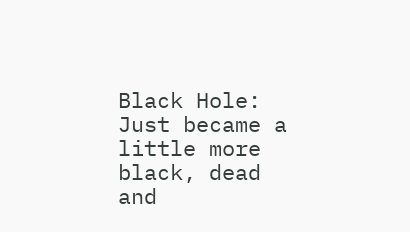Black Hole: Just became a little more black, dead and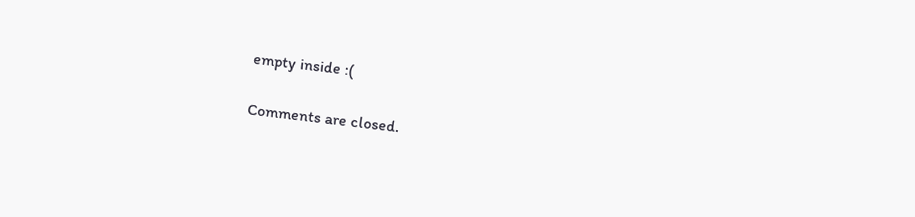empty inside :(

Comments are closed.